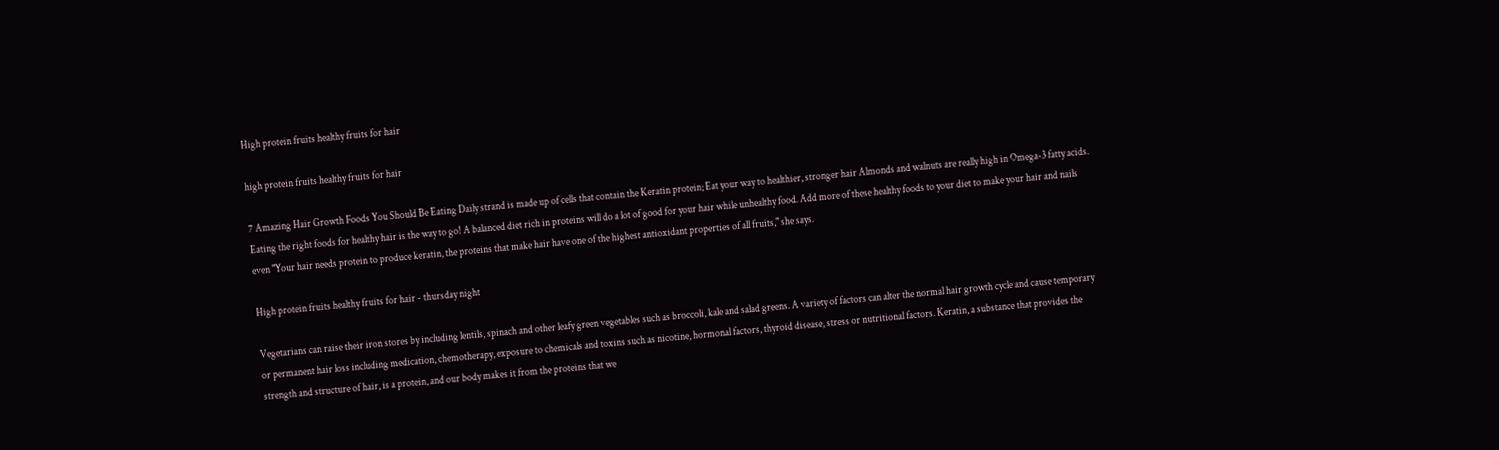High protein fruits healthy fruits for hair

high protein fruits healthy fruits for hair

7 Amazing Hair Growth Foods You Should Be Eating Daily strand is made up of cells that contain the Keratin protein; Eat your way to healthier, stronger hair Almonds and walnuts are really high in Omega-3 fatty acids. Eating the right foods for healthy hair is the way to go! A balanced diet rich in proteins will do a lot of good for your hair while unhealthy food. Add more of these healthy foods to your diet to make your hair and nails even "Your hair needs protein to produce keratin, the proteins that make hair have one of the highest antioxidant properties of all fruits," she says.

High protein fruits healthy fruits for hair - thursday night

Vegetarians can raise their iron stores by including lentils, spinach and other leafy green vegetables such as broccoli, kale and salad greens. A variety of factors can alter the normal hair growth cycle and cause temporary or permanent hair loss including medication, chemotherapy, exposure to chemicals and toxins such as nicotine, hormonal factors, thyroid disease, stress or nutritional factors. Keratin, a substance that provides the strength and structure of hair, is a protein, and our body makes it from the proteins that we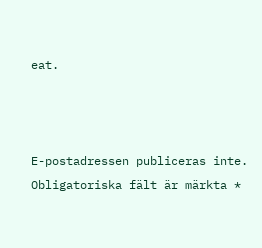eat.



E-postadressen publiceras inte. Obligatoriska fält är märkta *